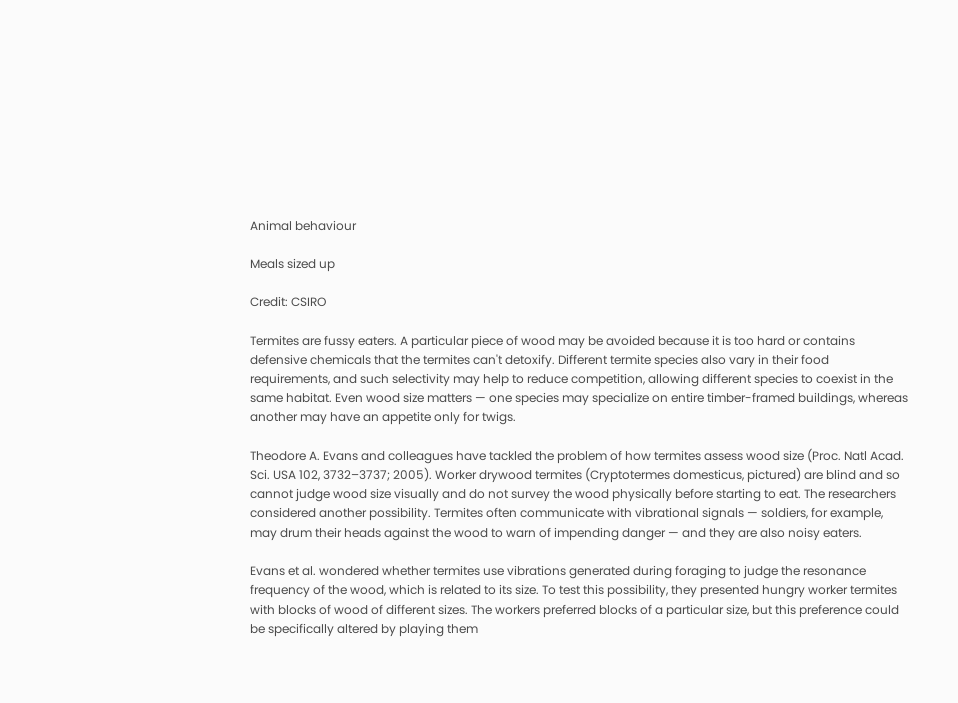Animal behaviour

Meals sized up

Credit: CSIRO

Termites are fussy eaters. A particular piece of wood may be avoided because it is too hard or contains defensive chemicals that the termites can't detoxify. Different termite species also vary in their food requirements, and such selectivity may help to reduce competition, allowing different species to coexist in the same habitat. Even wood size matters — one species may specialize on entire timber-framed buildings, whereas another may have an appetite only for twigs.

Theodore A. Evans and colleagues have tackled the problem of how termites assess wood size (Proc. Natl Acad. Sci. USA 102, 3732–3737; 2005). Worker drywood termites (Cryptotermes domesticus, pictured) are blind and so cannot judge wood size visually and do not survey the wood physically before starting to eat. The researchers considered another possibility. Termites often communicate with vibrational signals — soldiers, for example, may drum their heads against the wood to warn of impending danger — and they are also noisy eaters.

Evans et al. wondered whether termites use vibrations generated during foraging to judge the resonance frequency of the wood, which is related to its size. To test this possibility, they presented hungry worker termites with blocks of wood of different sizes. The workers preferred blocks of a particular size, but this preference could be specifically altered by playing them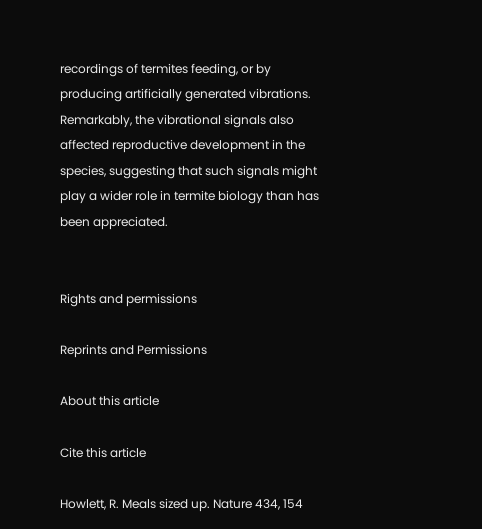recordings of termites feeding, or by producing artificially generated vibrations. Remarkably, the vibrational signals also affected reproductive development in the species, suggesting that such signals might play a wider role in termite biology than has been appreciated.


Rights and permissions

Reprints and Permissions

About this article

Cite this article

Howlett, R. Meals sized up. Nature 434, 154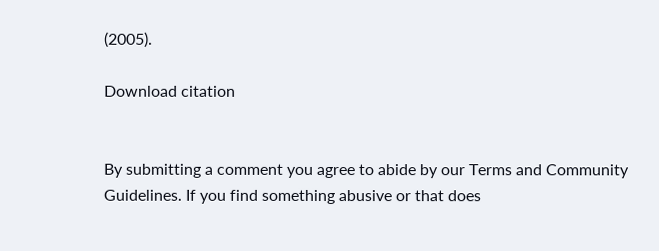(2005).

Download citation


By submitting a comment you agree to abide by our Terms and Community Guidelines. If you find something abusive or that does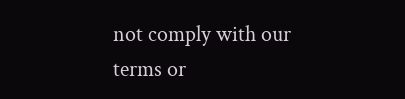not comply with our terms or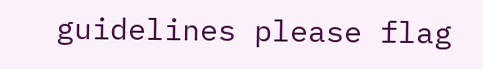guidelines please flag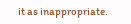it as inappropriate.